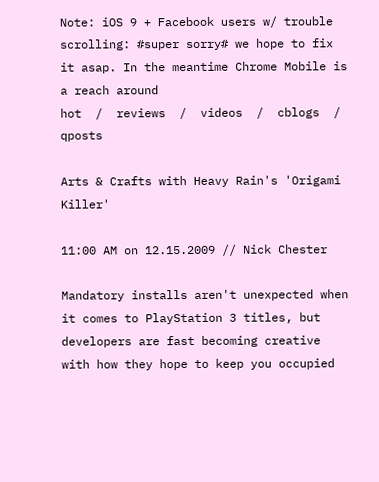Note: iOS 9 + Facebook users w/ trouble scrolling: #super sorry# we hope to fix it asap. In the meantime Chrome Mobile is a reach around
hot  /  reviews  /  videos  /  cblogs  /  qposts

Arts & Crafts with Heavy Rain's 'Origami Killer'

11:00 AM on 12.15.2009 // Nick Chester

Mandatory installs aren't unexpected when it comes to PlayStation 3 titles, but developers are fast becoming creative with how they hope to keep you occupied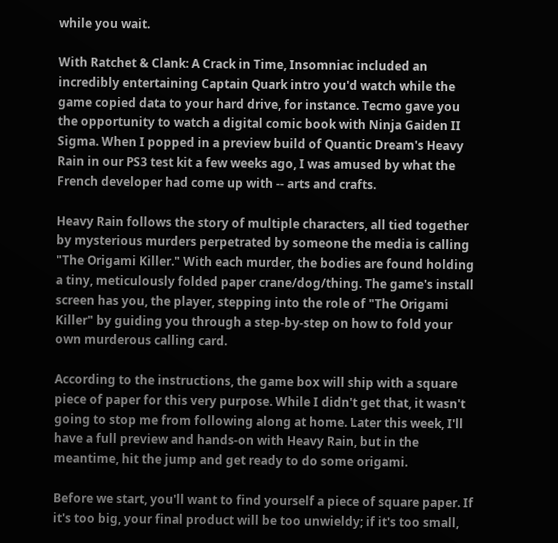while you wait.

With Ratchet & Clank: A Crack in Time, Insomniac included an incredibly entertaining Captain Quark intro you'd watch while the game copied data to your hard drive, for instance. Tecmo gave you the opportunity to watch a digital comic book with Ninja Gaiden II Sigma. When I popped in a preview build of Quantic Dream's Heavy Rain in our PS3 test kit a few weeks ago, I was amused by what the French developer had come up with -- arts and crafts.

Heavy Rain follows the story of multiple characters, all tied together by mysterious murders perpetrated by someone the media is calling "The Origami Killer." With each murder, the bodies are found holding a tiny, meticulously folded paper crane/dog/thing. The game's install screen has you, the player, stepping into the role of "The Origami Killer" by guiding you through a step-by-step on how to fold your own murderous calling card.

According to the instructions, the game box will ship with a square piece of paper for this very purpose. While I didn't get that, it wasn't going to stop me from following along at home. Later this week, I'll have a full preview and hands-on with Heavy Rain, but in the meantime, hit the jump and get ready to do some origami.

Before we start, you'll want to find yourself a piece of square paper. If it's too big, your final product will be too unwieldy; if it's too small,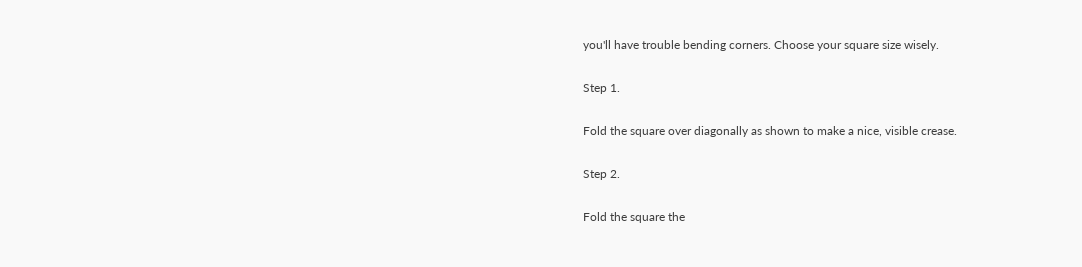you'll have trouble bending corners. Choose your square size wisely.

Step 1.

Fold the square over diagonally as shown to make a nice, visible crease.

Step 2.

Fold the square the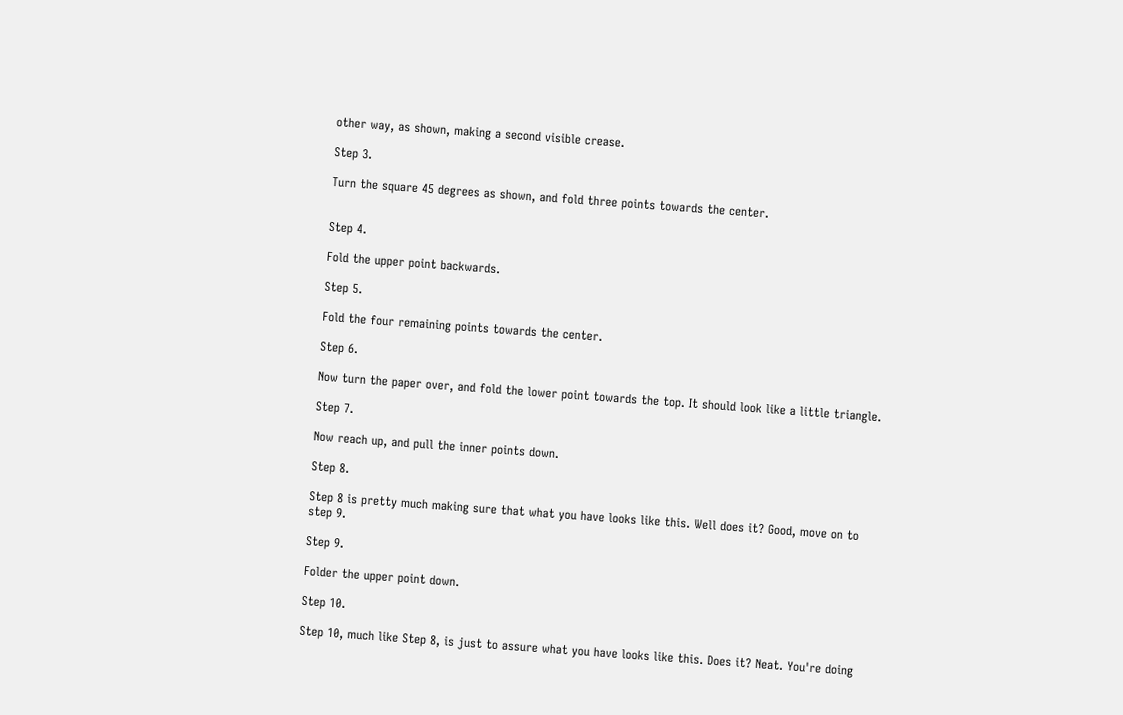other way, as shown, making a second visible crease.

Step 3.

Turn the square 45 degrees as shown, and fold three points towards the center.


Step 4.

Fold the upper point backwards.

Step 5.

Fold the four remaining points towards the center.

Step 6.

Now turn the paper over, and fold the lower point towards the top. It should look like a little triangle.

Step 7.

Now reach up, and pull the inner points down.

Step 8.

Step 8 is pretty much making sure that what you have looks like this. Well does it? Good, move on to step 9.

Step 9.

Folder the upper point down.

Step 10.

Step 10, much like Step 8, is just to assure what you have looks like this. Does it? Neat. You're doing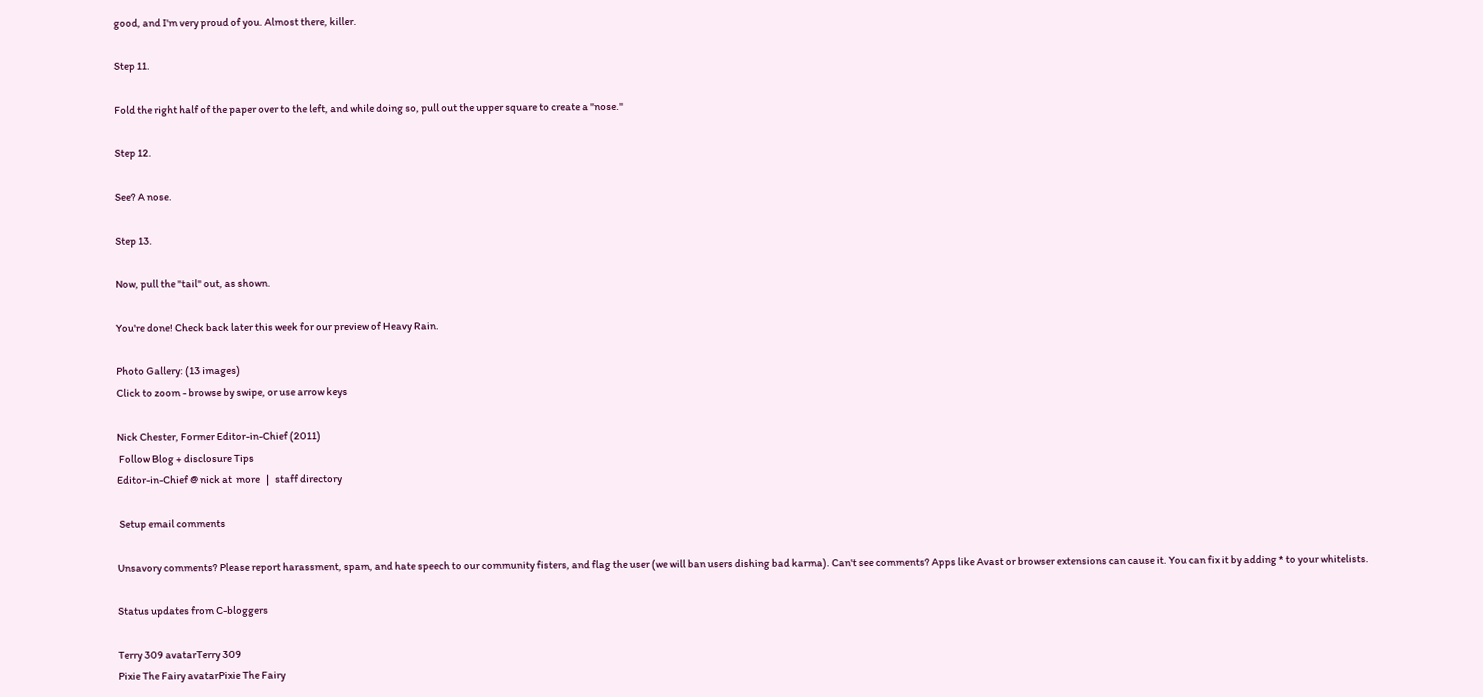good, and I'm very proud of you. Almost there, killer.

Step 11.

Fold the right half of the paper over to the left, and while doing so, pull out the upper square to create a "nose."

Step 12.

See? A nose.

Step 13.

Now, pull the "tail" out, as shown.

You're done! Check back later this week for our preview of Heavy Rain.

Photo Gallery: (13 images)
Click to zoom - browse by swipe, or use arrow keys

Nick Chester, Former Editor-in-Chief (2011)
 Follow Blog + disclosure Tips
Editor-in-Chief @ nick at  more   |   staff directory

 Setup email comments

Unsavory comments? Please report harassment, spam, and hate speech to our community fisters, and flag the user (we will ban users dishing bad karma). Can't see comments? Apps like Avast or browser extensions can cause it. You can fix it by adding * to your whitelists.

Status updates from C-bloggers

Terry 309 avatarTerry 309
Pixie The Fairy avatarPixie The Fairy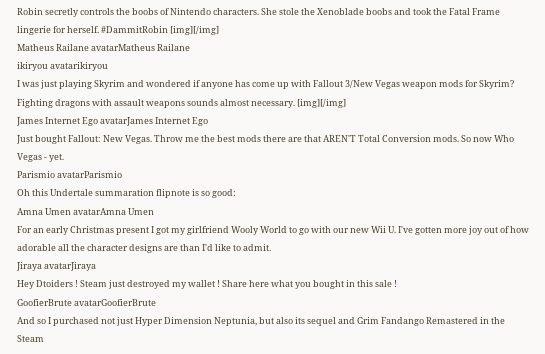Robin secretly controls the boobs of Nintendo characters. She stole the Xenoblade boobs and took the Fatal Frame lingerie for herself. #DammitRobin [img][/img]
Matheus Railane avatarMatheus Railane
ikiryou avatarikiryou
I was just playing Skyrim and wondered if anyone has come up with Fallout 3/New Vegas weapon mods for Skyrim? Fighting dragons with assault weapons sounds almost necessary. [img][/img]
James Internet Ego avatarJames Internet Ego
Just bought Fallout: New Vegas. Throw me the best mods there are that AREN'T Total Conversion mods. So now Who Vegas - yet.
Parismio avatarParismio
Oh this Undertale summaration flipnote is so good:
Amna Umen avatarAmna Umen
For an early Christmas present I got my girlfriend Wooly World to go with our new Wii U. I've gotten more joy out of how adorable all the character designs are than I'd like to admit.
Jiraya avatarJiraya
Hey Dtoiders ! Steam just destroyed my wallet ! Share here what you bought in this sale !
GoofierBrute avatarGoofierBrute
And so I purchased not just Hyper Dimension Neptunia, but also its sequel and Grim Fandango Remastered in the Steam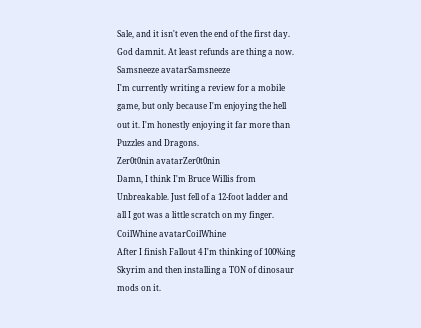Sale, and it isn't even the end of the first day. God damnit. At least refunds are thing a now.
Samsneeze avatarSamsneeze
I'm currently writing a review for a mobile game, but only because I'm enjoying the hell out it. I'm honestly enjoying it far more than Puzzles and Dragons.
Zer0t0nin avatarZer0t0nin
Damn, I think I'm Bruce Willis from Unbreakable. Just fell of a 12-foot ladder and all I got was a little scratch on my finger.
CoilWhine avatarCoilWhine
After I finish Fallout 4 I'm thinking of 100%ing Skyrim and then installing a TON of dinosaur mods on it.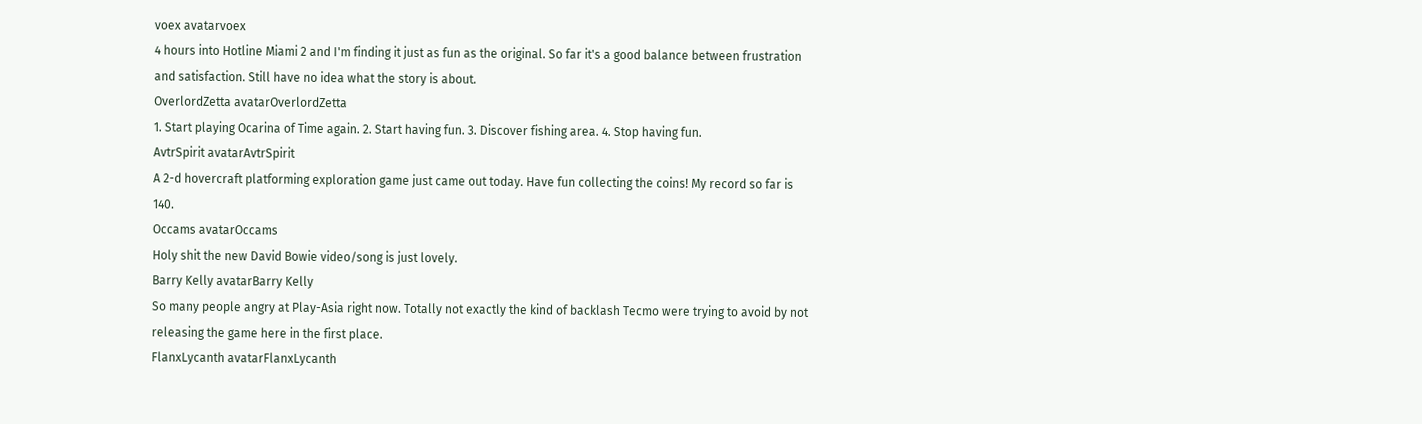voex avatarvoex
4 hours into Hotline Miami 2 and I'm finding it just as fun as the original. So far it's a good balance between frustration and satisfaction. Still have no idea what the story is about.
OverlordZetta avatarOverlordZetta
1. Start playing Ocarina of Time again. 2. Start having fun. 3. Discover fishing area. 4. Stop having fun.
AvtrSpirit avatarAvtrSpirit
A 2-d hovercraft platforming exploration game just came out today. Have fun collecting the coins! My record so far is 140.
Occams avatarOccams
Holy shit the new David Bowie video/song is just lovely.
Barry Kelly avatarBarry Kelly
So many people angry at Play-Asia right now. Totally not exactly the kind of backlash Tecmo were trying to avoid by not releasing the game here in the first place.
FlanxLycanth avatarFlanxLycanth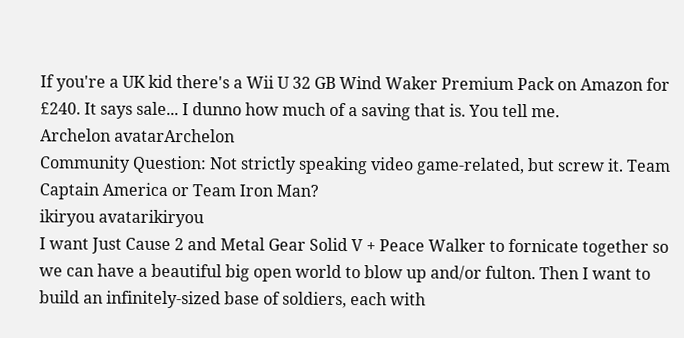If you're a UK kid there's a Wii U 32 GB Wind Waker Premium Pack on Amazon for £240. It says sale... I dunno how much of a saving that is. You tell me.
Archelon avatarArchelon
Community Question: Not strictly speaking video game-related, but screw it. Team Captain America or Team Iron Man?
ikiryou avatarikiryou
I want Just Cause 2 and Metal Gear Solid V + Peace Walker to fornicate together so we can have a beautiful big open world to blow up and/or fulton. Then I want to build an infinitely-sized base of soldiers, each with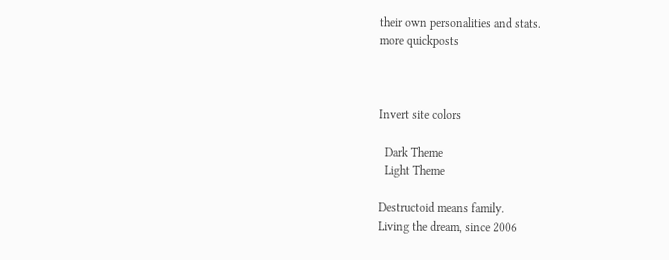their own personalities and stats.
more quickposts



Invert site colors

  Dark Theme
  Light Theme

Destructoid means family.
Living the dream, since 2006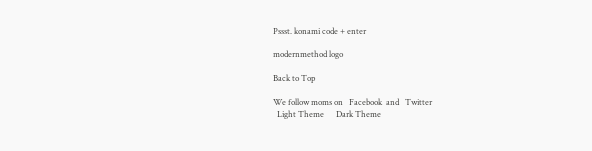Pssst. konami code + enter

modernmethod logo

Back to Top

We follow moms on   Facebook  and   Twitter
  Light Theme      Dark Theme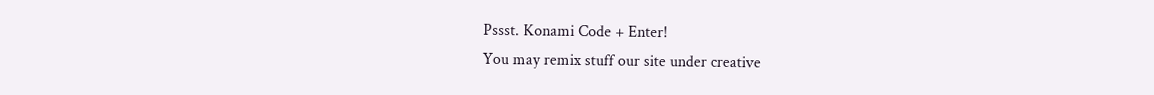Pssst. Konami Code + Enter!
You may remix stuff our site under creative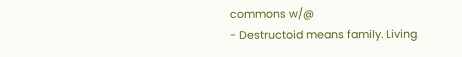commons w/@
- Destructoid means family. Living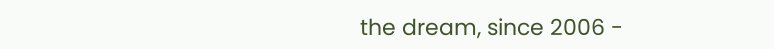the dream, since 2006 -